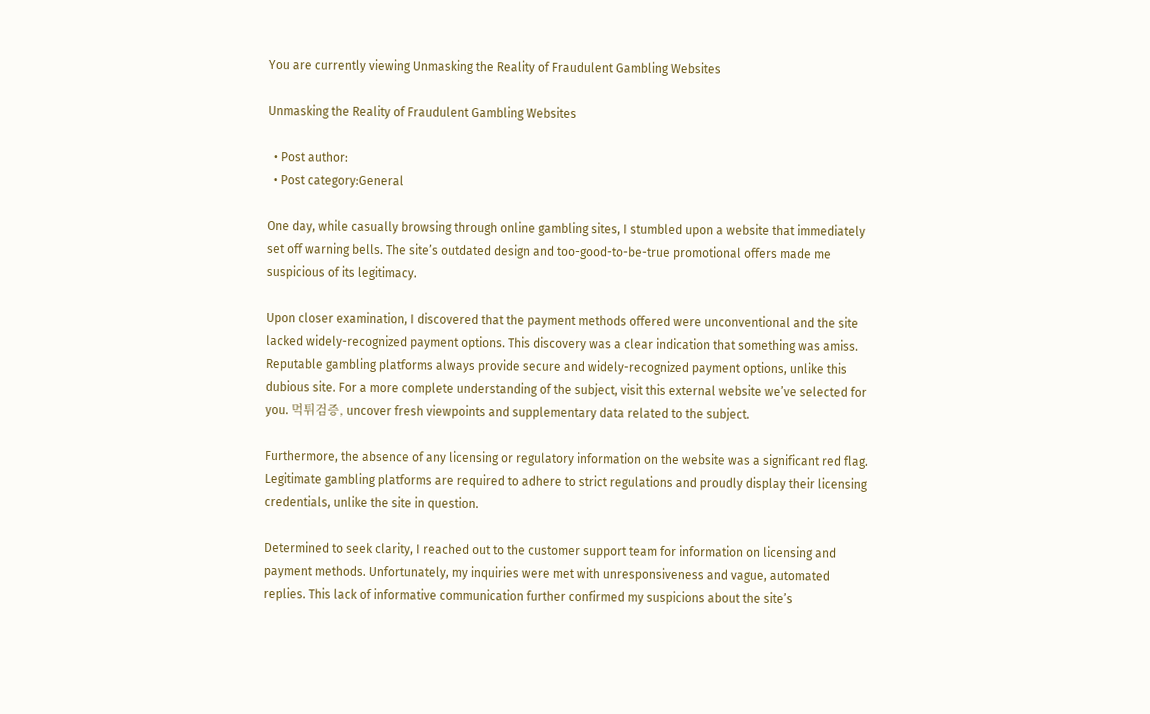You are currently viewing Unmasking the Reality of Fraudulent Gambling Websites

Unmasking the Reality of Fraudulent Gambling Websites

  • Post author:
  • Post category:General

One day, while casually browsing through online gambling sites, I stumbled upon a website that immediately set off warning bells. The site’s outdated design and too-good-to-be-true promotional offers made me suspicious of its legitimacy.

Upon closer examination, I discovered that the payment methods offered were unconventional and the site lacked widely-recognized payment options. This discovery was a clear indication that something was amiss. Reputable gambling platforms always provide secure and widely-recognized payment options, unlike this dubious site. For a more complete understanding of the subject, visit this external website we’ve selected for you. 먹튀검증, uncover fresh viewpoints and supplementary data related to the subject.

Furthermore, the absence of any licensing or regulatory information on the website was a significant red flag. Legitimate gambling platforms are required to adhere to strict regulations and proudly display their licensing credentials, unlike the site in question.

Determined to seek clarity, I reached out to the customer support team for information on licensing and payment methods. Unfortunately, my inquiries were met with unresponsiveness and vague, automated replies. This lack of informative communication further confirmed my suspicions about the site’s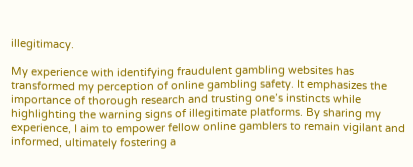illegitimacy.

My experience with identifying fraudulent gambling websites has transformed my perception of online gambling safety. It emphasizes the importance of thorough research and trusting one’s instincts while highlighting the warning signs of illegitimate platforms. By sharing my experience, I aim to empower fellow online gamblers to remain vigilant and informed, ultimately fostering a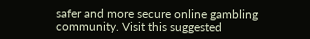safer and more secure online gambling community. Visit this suggested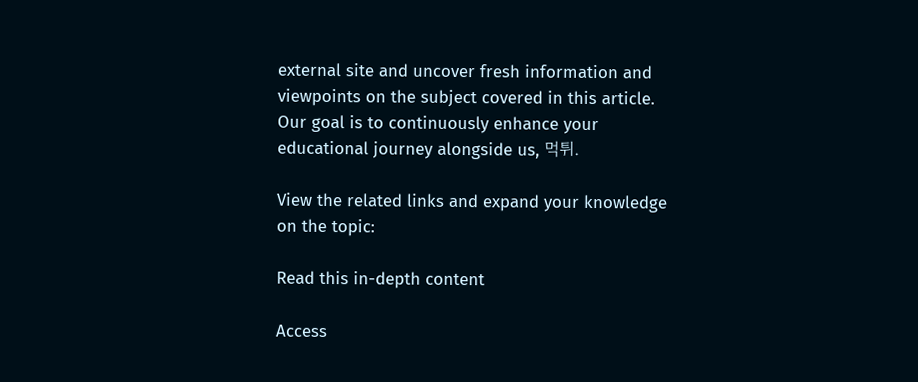external site and uncover fresh information and viewpoints on the subject covered in this article. Our goal is to continuously enhance your educational journey alongside us, 먹튀.

View the related links and expand your knowledge on the topic:

Read this in-depth content

Access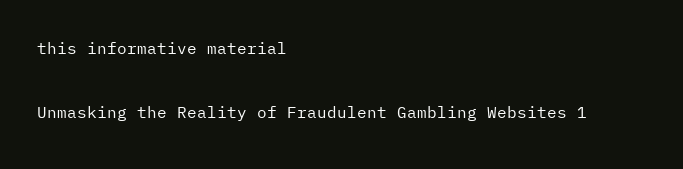this informative material

Unmasking the Reality of Fraudulent Gambling Websites 1